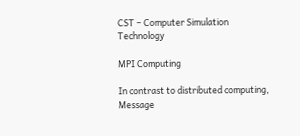CST – Computer Simulation Technology

MPI Computing

In contrast to distributed computing, Message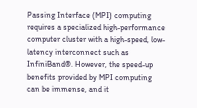Passing Interface (MPI) computing requires a specialized high-performance computer cluster with a high-speed, low-latency interconnect such as InfiniBand®. However, the speed-up benefits provided by MPI computing can be immense, and it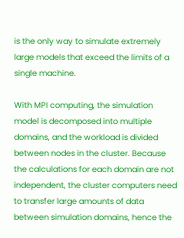is the only way to simulate extremely large models that exceed the limits of a single machine.

With MPI computing, the simulation model is decomposed into multiple domains, and the workload is divided between nodes in the cluster. Because the calculations for each domain are not independent, the cluster computers need to transfer large amounts of data between simulation domains, hence the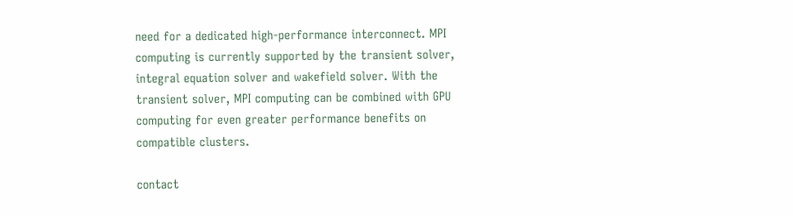need for a dedicated high-performance interconnect. MPI computing is currently supported by the transient solver, integral equation solver and wakefield solver. With the transient solver, MPI computing can be combined with GPU computing for even greater performance benefits on compatible clusters.

contact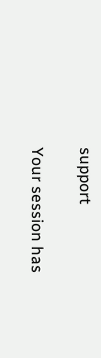support

Your session has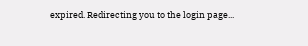expired. Redirecting you to the login page...